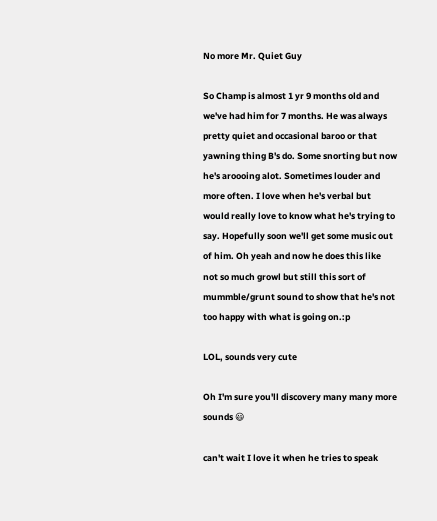No more Mr. Quiet Guy

So Champ is almost 1 yr 9 months old and we've had him for 7 months. He was always pretty quiet and occasional baroo or that yawning thing B's do. Some snorting but now he's aroooing alot. Sometimes louder and more often. I love when he's verbal but would really love to know what he's trying to say. Hopefully soon we'll get some music out of him. Oh yeah and now he does this like not so much growl but still this sort of mummble/grunt sound to show that he's not too happy with what is going on.:p

LOL, sounds very cute

Oh I'm sure you'll discovery many many more sounds 😃

can't wait I love it when he tries to speak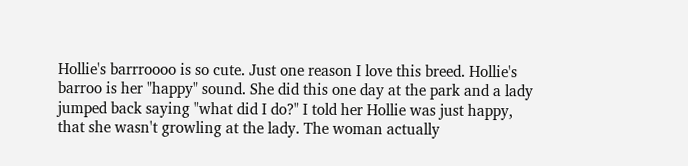Hollie's barrroooo is so cute. Just one reason I love this breed. Hollie's barroo is her "happy" sound. She did this one day at the park and a lady jumped back saying "what did I do?" I told her Hollie was just happy, that she wasn't growling at the lady. The woman actually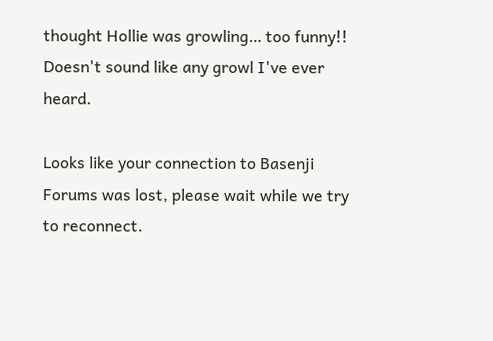thought Hollie was growling… too funny!! Doesn't sound like any growl I've ever heard.

Looks like your connection to Basenji Forums was lost, please wait while we try to reconnect.